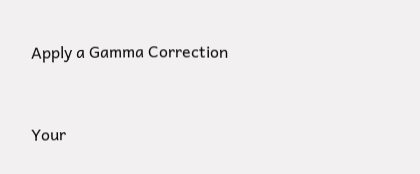Apply a Gamma Correction


Your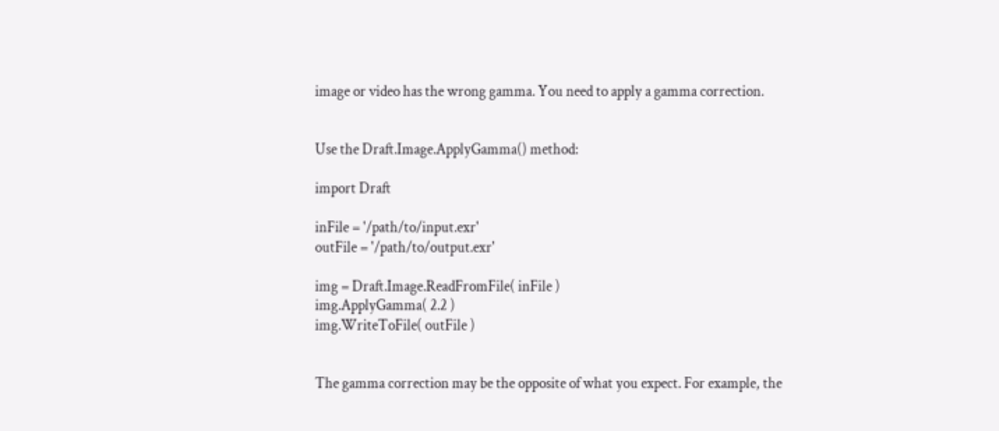image or video has the wrong gamma. You need to apply a gamma correction.


Use the Draft.Image.ApplyGamma() method:

import Draft

inFile = '/path/to/input.exr'
outFile = '/path/to/output.exr'

img = Draft.Image.ReadFromFile( inFile )
img.ApplyGamma( 2.2 )
img.WriteToFile( outFile )


The gamma correction may be the opposite of what you expect. For example, the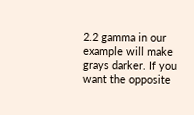2.2 gamma in our example will make grays darker. If you want the opposite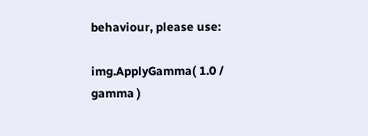behaviour, please use:

img.ApplyGamma( 1.0 / gamma )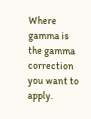Where gamma is the gamma correction you want to apply.